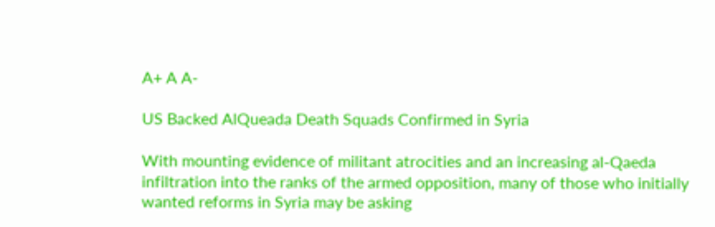A+ A A-

US Backed AlQueada Death Squads Confirmed in Syria

With mounting evidence of militant atrocities and an increasing al-Qaeda infiltration into the ranks of the armed opposition, many of those who initially wanted reforms in Syria may be asking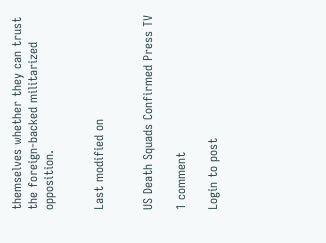themselves whether they can trust the foreign-backed militarized opposition.


Last modified on


US Death Squads Confirmed Press TV

1 comment

Login to post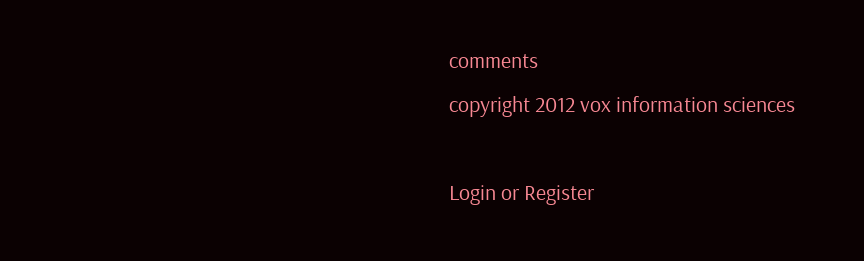comments
copyright 2012 vox information sciences

Login or Register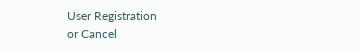User Registration
or Cancel